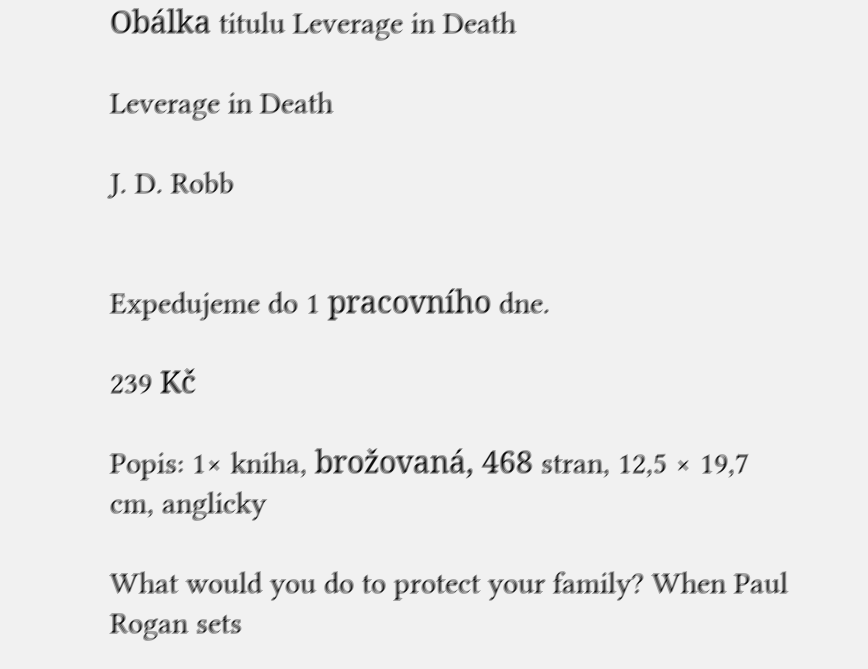Obálka titulu Leverage in Death

Leverage in Death

J. D. Robb


Expedujeme do 1 pracovního dne.

239 Kč

Popis: 1× kniha, brožovaná, 468 stran, 12,5 × 19,7 cm, anglicky

What would you do to protect your family? When Paul Rogan sets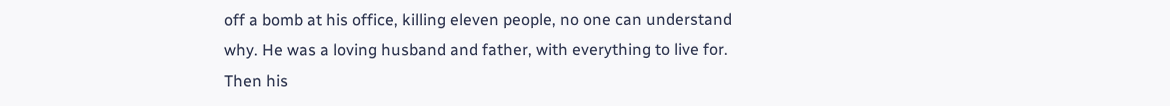off a bomb at his office, killing eleven people, no one can understand why. He was a loving husband and father, with everything to live for. Then his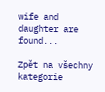wife and daughter are found...

Zpět na všechny kategorie